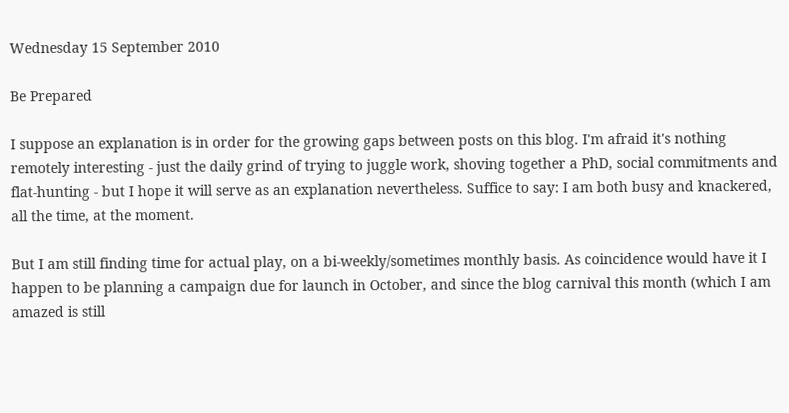Wednesday 15 September 2010

Be Prepared

I suppose an explanation is in order for the growing gaps between posts on this blog. I'm afraid it's nothing remotely interesting - just the daily grind of trying to juggle work, shoving together a PhD, social commitments and flat-hunting - but I hope it will serve as an explanation nevertheless. Suffice to say: I am both busy and knackered, all the time, at the moment.

But I am still finding time for actual play, on a bi-weekly/sometimes monthly basis. As coincidence would have it I happen to be planning a campaign due for launch in October, and since the blog carnival this month (which I am amazed is still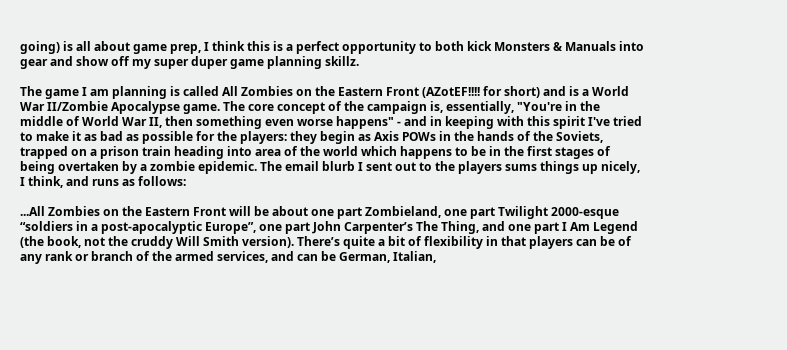going) is all about game prep, I think this is a perfect opportunity to both kick Monsters & Manuals into gear and show off my super duper game planning skillz.

The game I am planning is called All Zombies on the Eastern Front (AZotEF!!!! for short) and is a World War II/Zombie Apocalypse game. The core concept of the campaign is, essentially, "You're in the middle of World War II, then something even worse happens" - and in keeping with this spirit I've tried to make it as bad as possible for the players: they begin as Axis POWs in the hands of the Soviets, trapped on a prison train heading into area of the world which happens to be in the first stages of being overtaken by a zombie epidemic. The email blurb I sent out to the players sums things up nicely, I think, and runs as follows:

...All Zombies on the Eastern Front will be about one part Zombieland, one part Twilight 2000-esque “soldiers in a post-apocalyptic Europe”, one part John Carpenter’s The Thing, and one part I Am Legend (the book, not the cruddy Will Smith version). There’s quite a bit of flexibility in that players can be of any rank or branch of the armed services, and can be German, Italian,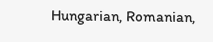Hungarian, Romanian,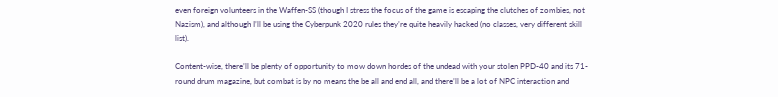even foreign volunteers in the Waffen-SS (though I stress the focus of the game is escaping the clutches of zombies, not Nazism), and although I’ll be using the Cyberpunk 2020 rules they’re quite heavily hacked (no classes, very different skill list).

Content-wise, there’ll be plenty of opportunity to mow down hordes of the undead with your stolen PPD-40 and its 71-round drum magazine, but combat is by no means the be all and end all, and there’ll be a lot of NPC interaction and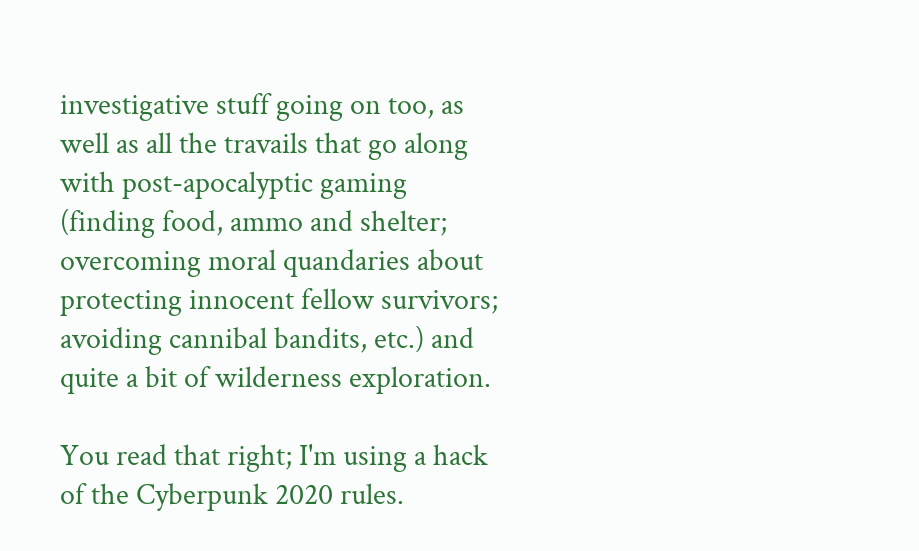investigative stuff going on too, as well as all the travails that go along with post-apocalyptic gaming (finding food, ammo and shelter; overcoming moral quandaries about protecting innocent fellow survivors; avoiding cannibal bandits, etc.) and quite a bit of wilderness exploration.

You read that right; I'm using a hack of the Cyberpunk 2020 rules.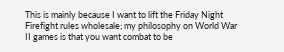This is mainly because I want to lift the Friday Night Firefight rules wholesale; my philosophy on World War II games is that you want combat to be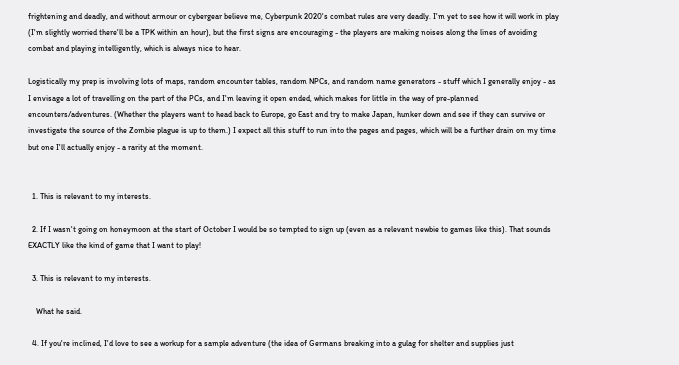frightening and deadly, and without armour or cybergear believe me, Cyberpunk 2020's combat rules are very deadly. I'm yet to see how it will work in play (I'm slightly worried there'll be a TPK within an hour), but the first signs are encouraging - the players are making noises along the lines of avoiding combat and playing intelligently, which is always nice to hear.

Logistically my prep is involving lots of maps, random encounter tables, random NPCs, and random name generators - stuff which I generally enjoy - as I envisage a lot of travelling on the part of the PCs, and I'm leaving it open ended, which makes for little in the way of pre-planned encounters/adventures. (Whether the players want to head back to Europe, go East and try to make Japan, hunker down and see if they can survive or investigate the source of the Zombie plague is up to them.) I expect all this stuff to run into the pages and pages, which will be a further drain on my time but one I'll actually enjoy - a rarity at the moment.


  1. This is relevant to my interests.

  2. If I wasn't going on honeymoon at the start of October I would be so tempted to sign up (even as a relevant newbie to games like this). That sounds EXACTLY like the kind of game that I want to play!

  3. This is relevant to my interests.

    What he said.

  4. If you're inclined, I'd love to see a workup for a sample adventure (the idea of Germans breaking into a gulag for shelter and supplies just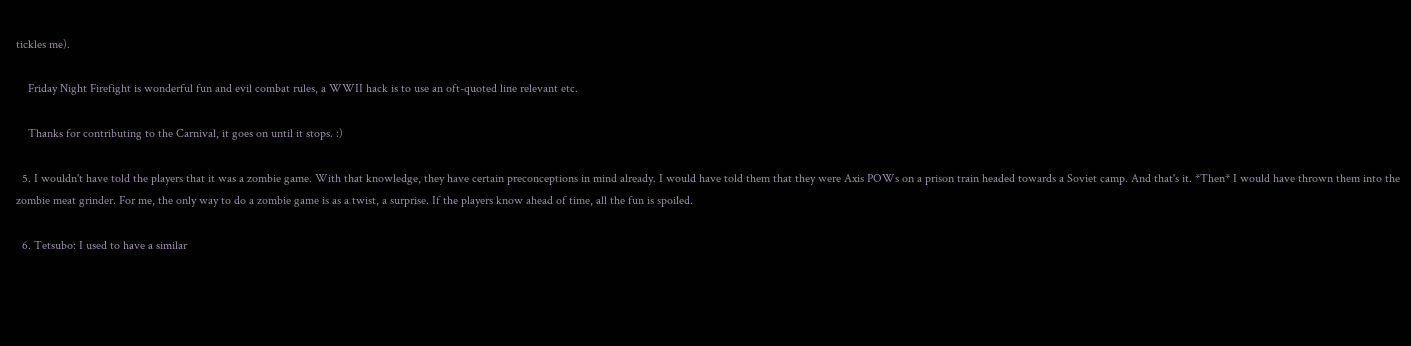tickles me).

    Friday Night Firefight is wonderful fun and evil combat rules, a WWII hack is to use an oft-quoted line relevant etc.

    Thanks for contributing to the Carnival, it goes on until it stops. :)

  5. I wouldn't have told the players that it was a zombie game. With that knowledge, they have certain preconceptions in mind already. I would have told them that they were Axis POWs on a prison train headed towards a Soviet camp. And that's it. *Then* I would have thrown them into the zombie meat grinder. For me, the only way to do a zombie game is as a twist, a surprise. If the players know ahead of time, all the fun is spoiled.

  6. Tetsubo: I used to have a similar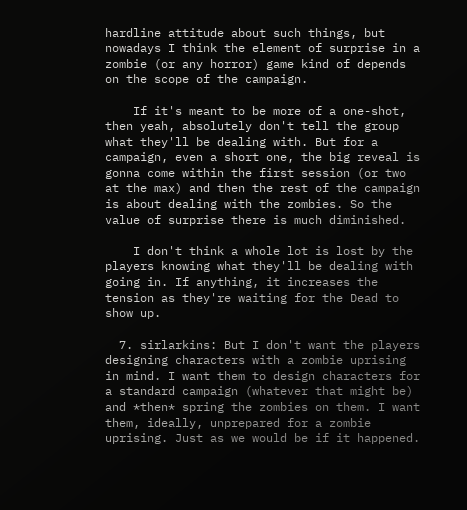hardline attitude about such things, but nowadays I think the element of surprise in a zombie (or any horror) game kind of depends on the scope of the campaign.

    If it's meant to be more of a one-shot, then yeah, absolutely don't tell the group what they'll be dealing with. But for a campaign, even a short one, the big reveal is gonna come within the first session (or two at the max) and then the rest of the campaign is about dealing with the zombies. So the value of surprise there is much diminished.

    I don't think a whole lot is lost by the players knowing what they'll be dealing with going in. If anything, it increases the tension as they're waiting for the Dead to show up.

  7. sirlarkins: But I don't want the players designing characters with a zombie uprising in mind. I want them to design characters for a standard campaign (whatever that might be) and *then* spring the zombies on them. I want them, ideally, unprepared for a zombie uprising. Just as we would be if it happened.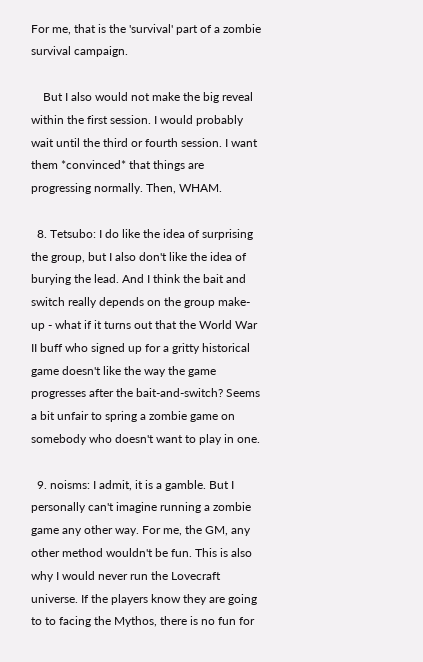For me, that is the 'survival' part of a zombie survival campaign.

    But I also would not make the big reveal within the first session. I would probably wait until the third or fourth session. I want them *convinced* that things are progressing normally. Then, WHAM.

  8. Tetsubo: I do like the idea of surprising the group, but I also don't like the idea of burying the lead. And I think the bait and switch really depends on the group make-up - what if it turns out that the World War II buff who signed up for a gritty historical game doesn't like the way the game progresses after the bait-and-switch? Seems a bit unfair to spring a zombie game on somebody who doesn't want to play in one.

  9. noisms: I admit, it is a gamble. But I personally can't imagine running a zombie game any other way. For me, the GM, any other method wouldn't be fun. This is also why I would never run the Lovecraft universe. If the players know they are going to to facing the Mythos, there is no fun for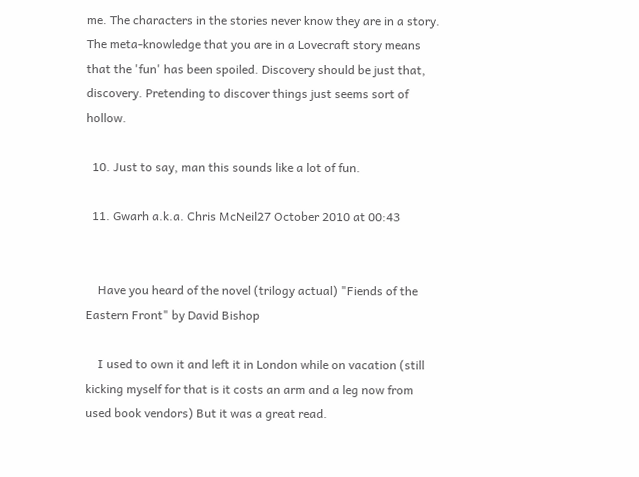me. The characters in the stories never know they are in a story. The meta-knowledge that you are in a Lovecraft story means that the 'fun' has been spoiled. Discovery should be just that, discovery. Pretending to discover things just seems sort of hollow.

  10. Just to say, man this sounds like a lot of fun.

  11. Gwarh a.k.a. Chris McNeil27 October 2010 at 00:43


    Have you heard of the novel (trilogy actual) "Fiends of the Eastern Front" by David Bishop

    I used to own it and left it in London while on vacation (still kicking myself for that is it costs an arm and a leg now from used book vendors) But it was a great read.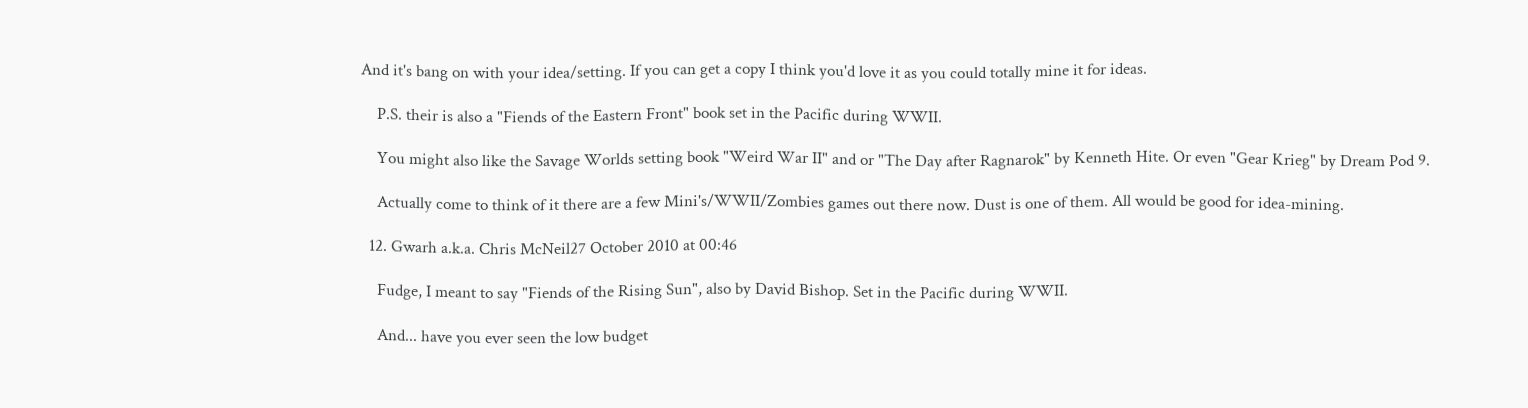And it's bang on with your idea/setting. If you can get a copy I think you'd love it as you could totally mine it for ideas.

    P.S. their is also a "Fiends of the Eastern Front" book set in the Pacific during WWII.

    You might also like the Savage Worlds setting book "Weird War II" and or "The Day after Ragnarok" by Kenneth Hite. Or even "Gear Krieg" by Dream Pod 9.

    Actually come to think of it there are a few Mini's/WWII/Zombies games out there now. Dust is one of them. All would be good for idea-mining.

  12. Gwarh a.k.a. Chris McNeil27 October 2010 at 00:46

    Fudge, I meant to say "Fiends of the Rising Sun", also by David Bishop. Set in the Pacific during WWII.

    And... have you ever seen the low budget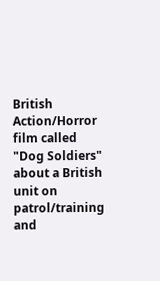British Action/Horror film called "Dog Soldiers" about a British unit on patrol/training and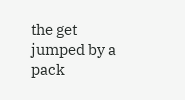the get jumped by a pack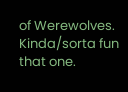of Werewolves. Kinda/sorta fun that one.